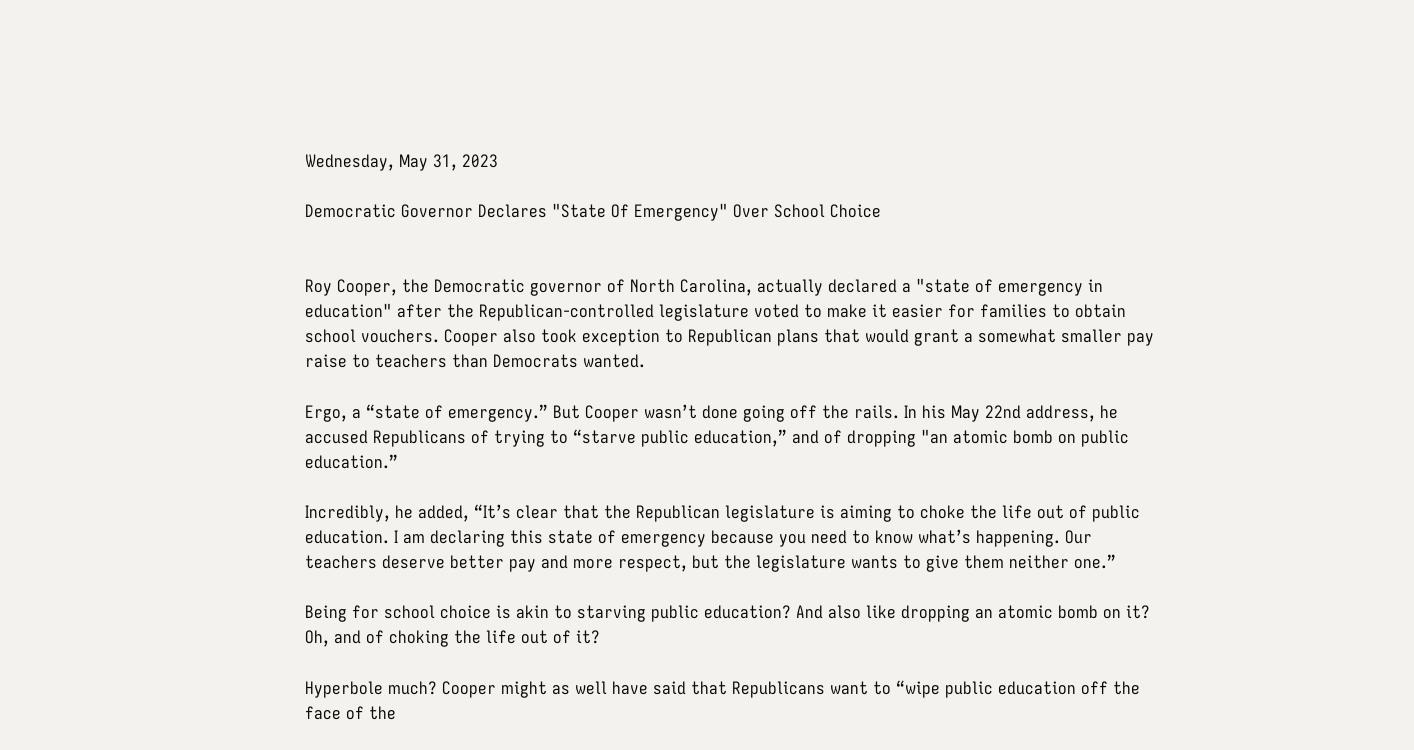Wednesday, May 31, 2023

Democratic Governor Declares "State Of Emergency" Over School Choice


Roy Cooper, the Democratic governor of North Carolina, actually declared a "state of emergency in education" after the Republican-controlled legislature voted to make it easier for families to obtain school vouchers. Cooper also took exception to Republican plans that would grant a somewhat smaller pay raise to teachers than Democrats wanted.

Ergo, a “state of emergency.” But Cooper wasn’t done going off the rails. In his May 22nd address, he accused Republicans of trying to “starve public education,” and of dropping "an atomic bomb on public education.”

Incredibly, he added, “It’s clear that the Republican legislature is aiming to choke the life out of public education. I am declaring this state of emergency because you need to know what’s happening. Our teachers deserve better pay and more respect, but the legislature wants to give them neither one.”

Being for school choice is akin to starving public education? And also like dropping an atomic bomb on it? Oh, and of choking the life out of it?

Hyperbole much? Cooper might as well have said that Republicans want to “wipe public education off the face of the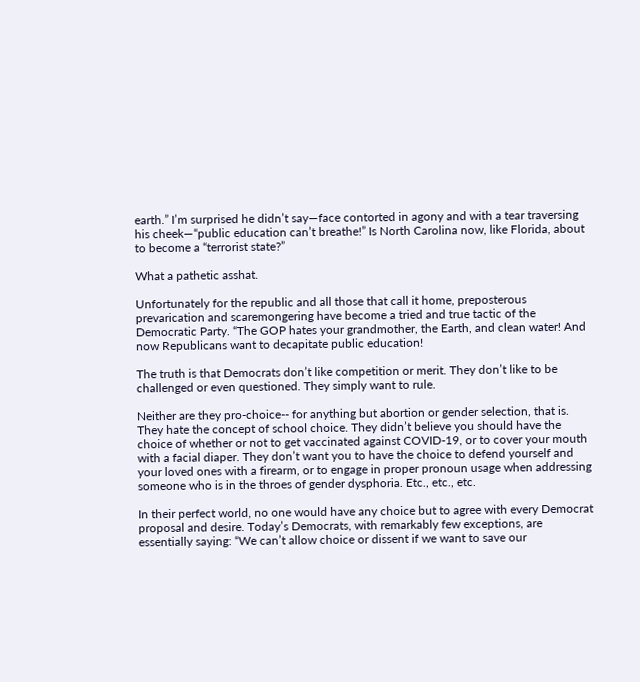earth.” I’m surprised he didn’t say—face contorted in agony and with a tear traversing his cheek—“public education can’t breathe!” Is North Carolina now, like Florida, about to become a “terrorist state?”

What a pathetic asshat.

Unfortunately for the republic and all those that call it home, preposterous prevarication and scaremongering have become a tried and true tactic of the Democratic Party. “The GOP hates your grandmother, the Earth, and clean water! And now Republicans want to decapitate public education!

The truth is that Democrats don’t like competition or merit. They don’t like to be challenged or even questioned. They simply want to rule.

Neither are they pro-choice-- for anything but abortion or gender selection, that is. They hate the concept of school choice. They didn’t believe you should have the choice of whether or not to get vaccinated against COVID-19, or to cover your mouth with a facial diaper. They don’t want you to have the choice to defend yourself and your loved ones with a firearm, or to engage in proper pronoun usage when addressing someone who is in the throes of gender dysphoria. Etc., etc., etc.

In their perfect world, no one would have any choice but to agree with every Democrat proposal and desire. Today’s Democrats, with remarkably few exceptions, are essentially saying: “We can’t allow choice or dissent if we want to save our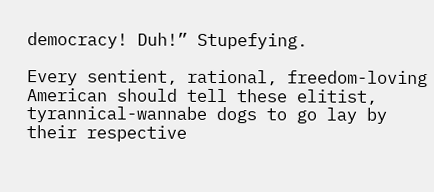democracy! Duh!” Stupefying.

Every sentient, rational, freedom-loving American should tell these elitist, tyrannical-wannabe dogs to go lay by their respective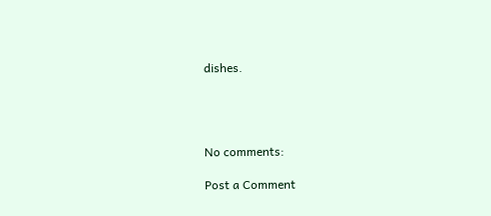dishes.




No comments:

Post a Comment